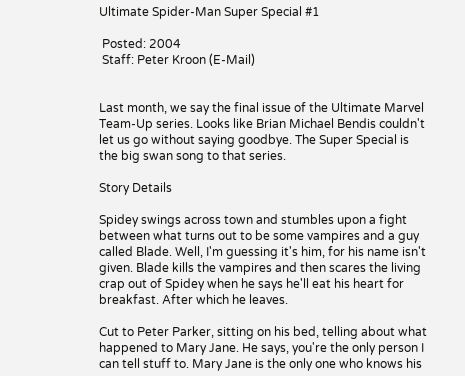Ultimate Spider-Man Super Special #1

 Posted: 2004
 Staff: Peter Kroon (E-Mail)


Last month, we say the final issue of the Ultimate Marvel Team-Up series. Looks like Brian Michael Bendis couldn't let us go without saying goodbye. The Super Special is the big swan song to that series.

Story Details

Spidey swings across town and stumbles upon a fight between what turns out to be some vampires and a guy called Blade. Well, I'm guessing it's him, for his name isn't given. Blade kills the vampires and then scares the living crap out of Spidey when he says he'll eat his heart for breakfast. After which he leaves.

Cut to Peter Parker, sitting on his bed, telling about what happened to Mary Jane. He says, you're the only person I can tell stuff to. Mary Jane is the only one who knows his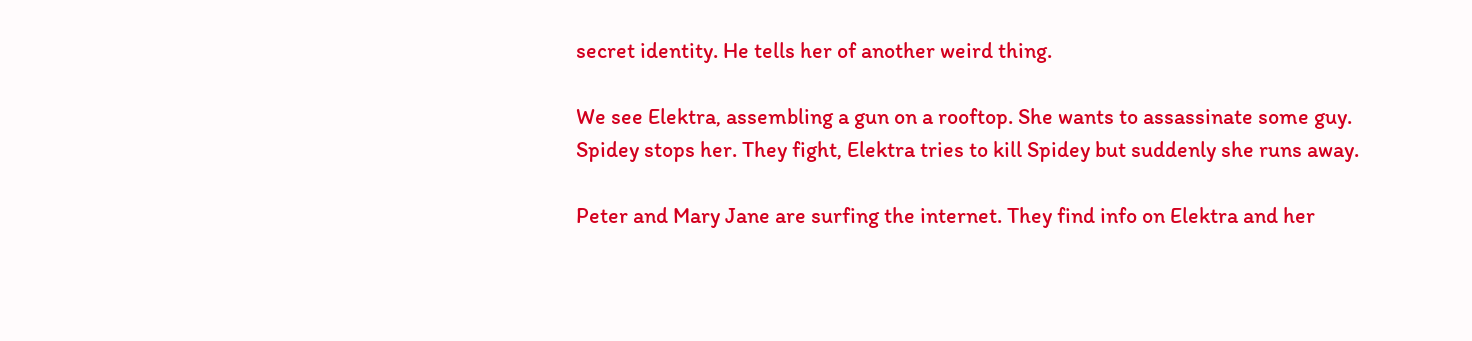secret identity. He tells her of another weird thing.

We see Elektra, assembling a gun on a rooftop. She wants to assassinate some guy. Spidey stops her. They fight, Elektra tries to kill Spidey but suddenly she runs away.

Peter and Mary Jane are surfing the internet. They find info on Elektra and her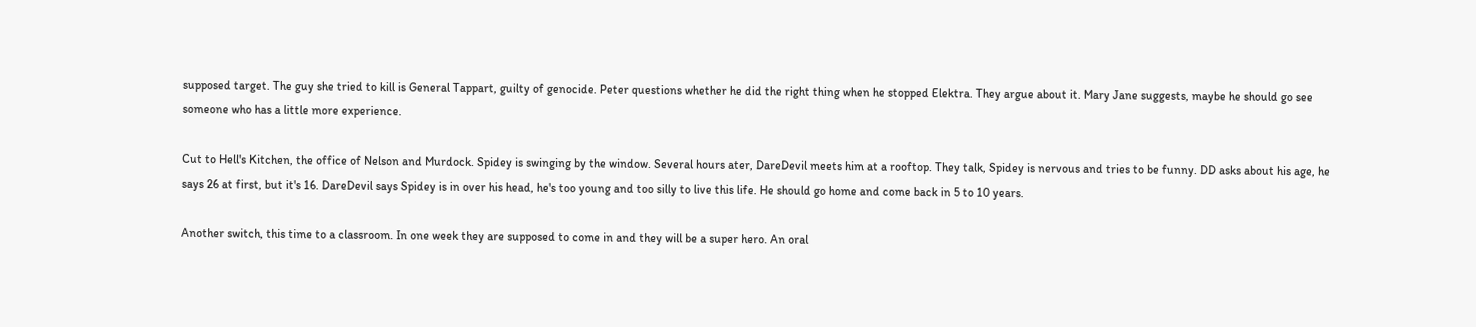supposed target. The guy she tried to kill is General Tappart, guilty of genocide. Peter questions whether he did the right thing when he stopped Elektra. They argue about it. Mary Jane suggests, maybe he should go see someone who has a little more experience.

Cut to Hell's Kitchen, the office of Nelson and Murdock. Spidey is swinging by the window. Several hours ater, DareDevil meets him at a rooftop. They talk, Spidey is nervous and tries to be funny. DD asks about his age, he says 26 at first, but it's 16. DareDevil says Spidey is in over his head, he's too young and too silly to live this life. He should go home and come back in 5 to 10 years.

Another switch, this time to a classroom. In one week they are supposed to come in and they will be a super hero. An oral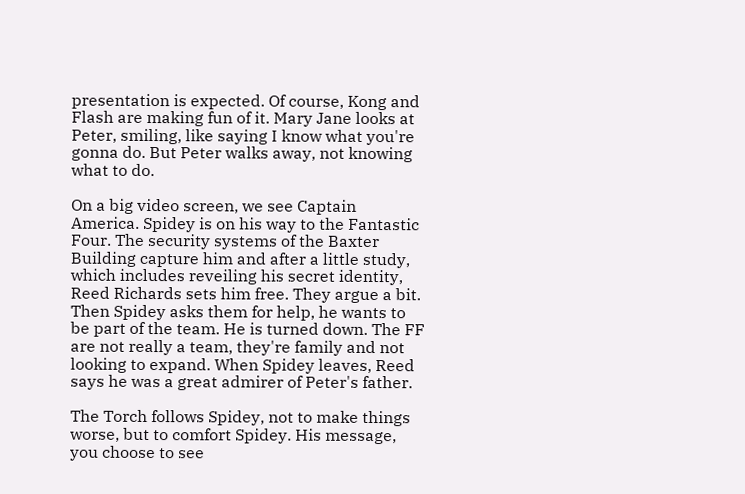presentation is expected. Of course, Kong and Flash are making fun of it. Mary Jane looks at Peter, smiling, like saying I know what you're gonna do. But Peter walks away, not knowing what to do.

On a big video screen, we see Captain America. Spidey is on his way to the Fantastic Four. The security systems of the Baxter Building capture him and after a little study, which includes reveiling his secret identity, Reed Richards sets him free. They argue a bit. Then Spidey asks them for help, he wants to be part of the team. He is turned down. The FF are not really a team, they're family and not looking to expand. When Spidey leaves, Reed says he was a great admirer of Peter's father.

The Torch follows Spidey, not to make things worse, but to comfort Spidey. His message, you choose to see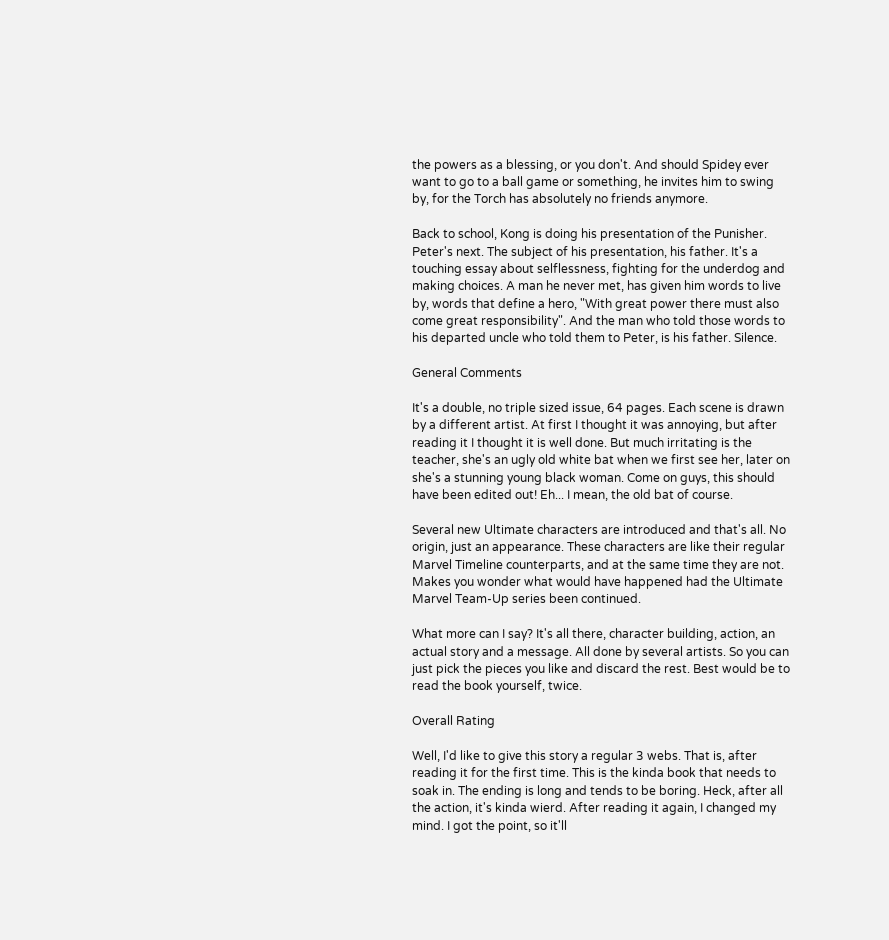the powers as a blessing, or you don't. And should Spidey ever want to go to a ball game or something, he invites him to swing by, for the Torch has absolutely no friends anymore.

Back to school, Kong is doing his presentation of the Punisher. Peter's next. The subject of his presentation, his father. It's a touching essay about selflessness, fighting for the underdog and making choices. A man he never met, has given him words to live by, words that define a hero, "With great power there must also come great responsibility". And the man who told those words to his departed uncle who told them to Peter, is his father. Silence.

General Comments

It's a double, no triple sized issue, 64 pages. Each scene is drawn by a different artist. At first I thought it was annoying, but after reading it I thought it is well done. But much irritating is the teacher, she's an ugly old white bat when we first see her, later on she's a stunning young black woman. Come on guys, this should have been edited out! Eh... I mean, the old bat of course.

Several new Ultimate characters are introduced and that's all. No origin, just an appearance. These characters are like their regular Marvel Timeline counterparts, and at the same time they are not. Makes you wonder what would have happened had the Ultimate Marvel Team-Up series been continued.

What more can I say? It's all there, character building, action, an actual story and a message. All done by several artists. So you can just pick the pieces you like and discard the rest. Best would be to read the book yourself, twice.

Overall Rating

Well, I'd like to give this story a regular 3 webs. That is, after reading it for the first time. This is the kinda book that needs to soak in. The ending is long and tends to be boring. Heck, after all the action, it's kinda wierd. After reading it again, I changed my mind. I got the point, so it'll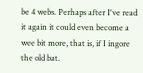be 4 webs. Perhaps after I've read it again it could even become a wee bit more, that is, if I ingore the old bat.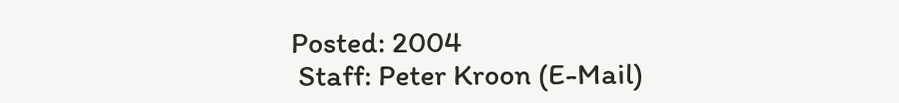Posted: 2004
 Staff: Peter Kroon (E-Mail)